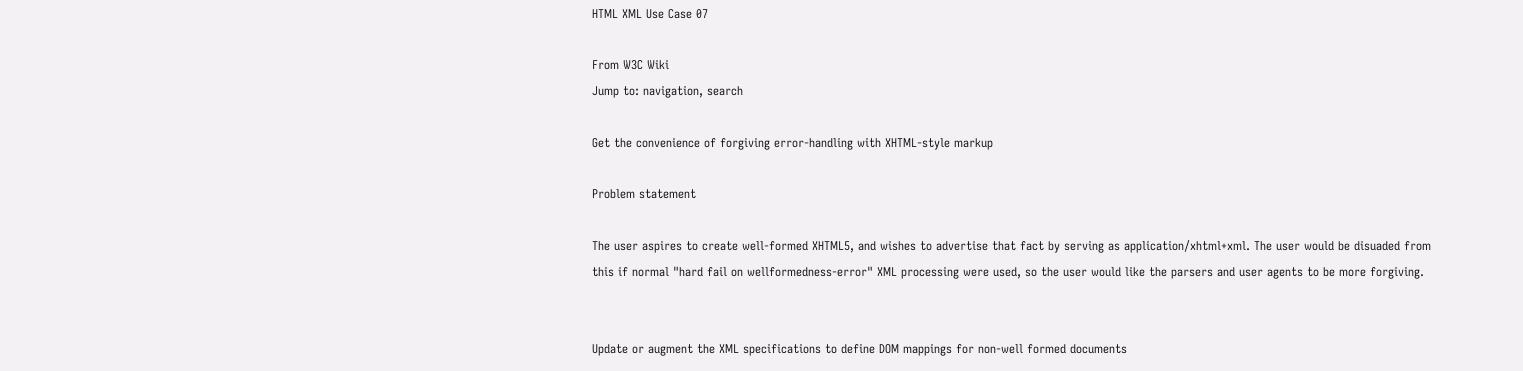HTML XML Use Case 07

From W3C Wiki
Jump to: navigation, search

Get the convenience of forgiving error-handling with XHTML-style markup

Problem statement

The user aspires to create well-formed XHTML5, and wishes to advertise that fact by serving as application/xhtml+xml. The user would be disuaded from this if normal "hard fail on wellformedness-error" XML processing were used, so the user would like the parsers and user agents to be more forgiving.


Update or augment the XML specifications to define DOM mappings for non-well formed documents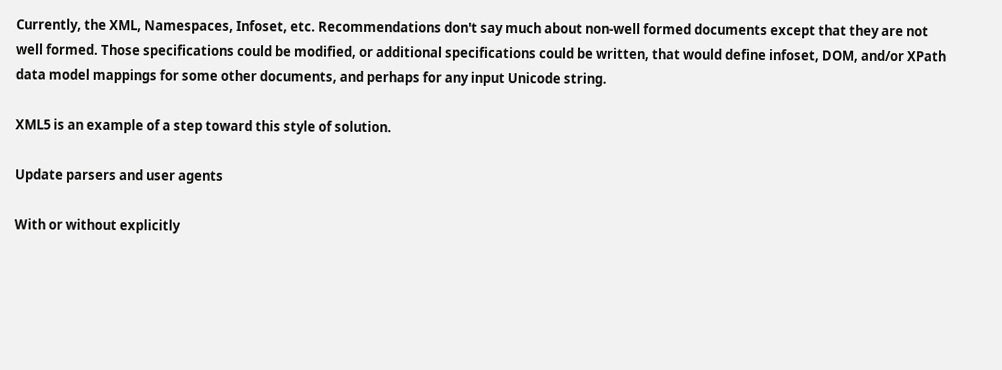Currently, the XML, Namespaces, Infoset, etc. Recommendations don't say much about non-well formed documents except that they are not well formed. Those specifications could be modified, or additional specifications could be written, that would define infoset, DOM, and/or XPath data model mappings for some other documents, and perhaps for any input Unicode string.

XML5 is an example of a step toward this style of solution.

Update parsers and user agents

With or without explicitly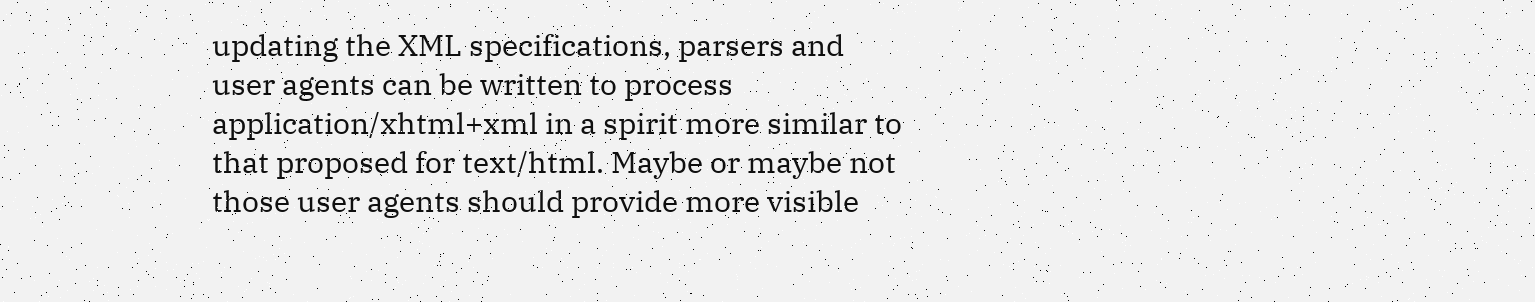updating the XML specifications, parsers and user agents can be written to process application/xhtml+xml in a spirit more similar to that proposed for text/html. Maybe or maybe not those user agents should provide more visible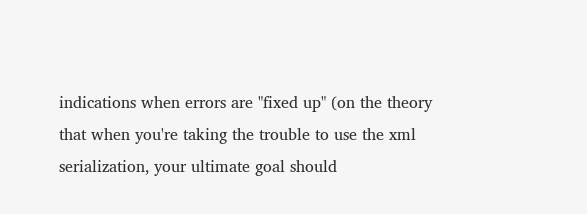indications when errors are "fixed up" (on the theory that when you're taking the trouble to use the xml serialization, your ultimate goal should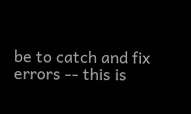be to catch and fix errors -- this is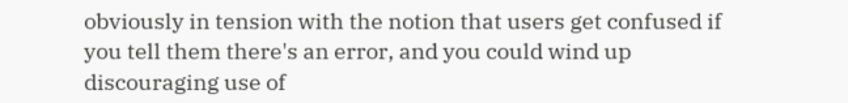obviously in tension with the notion that users get confused if you tell them there's an error, and you could wind up discouraging use of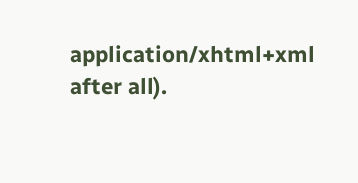application/xhtml+xml after all).